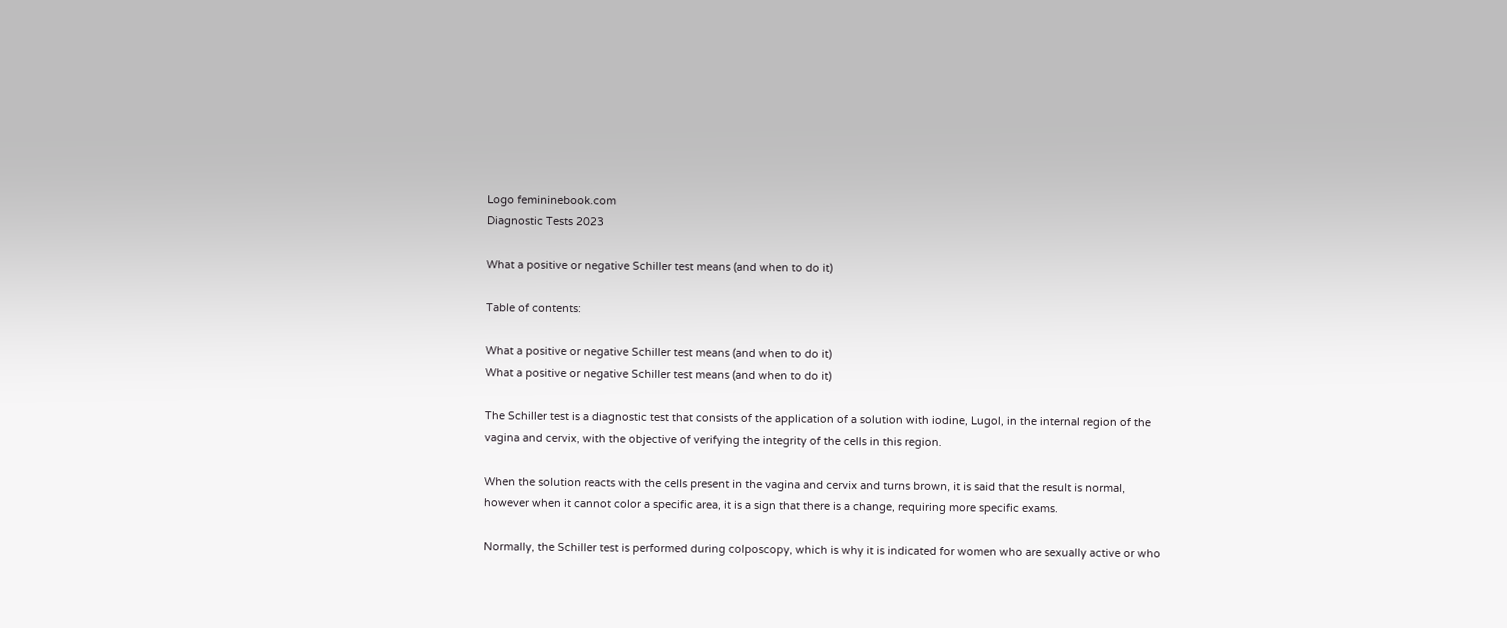Logo femininebook.com
Diagnostic Tests 2023

What a positive or negative Schiller test means (and when to do it)

Table of contents:

What a positive or negative Schiller test means (and when to do it)
What a positive or negative Schiller test means (and when to do it)

The Schiller test is a diagnostic test that consists of the application of a solution with iodine, Lugol, in the internal region of the vagina and cervix, with the objective of verifying the integrity of the cells in this region.

When the solution reacts with the cells present in the vagina and cervix and turns brown, it is said that the result is normal, however when it cannot color a specific area, it is a sign that there is a change, requiring more specific exams.

Normally, the Schiller test is performed during colposcopy, which is why it is indicated for women who are sexually active or who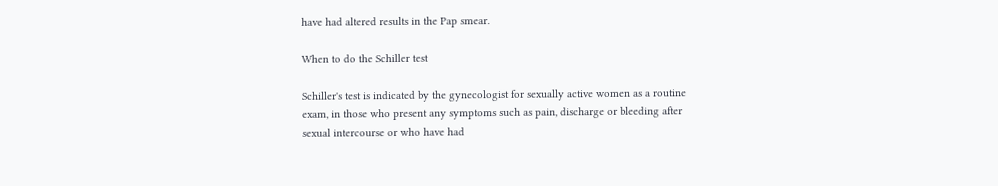have had altered results in the Pap smear.

When to do the Schiller test

Schiller's test is indicated by the gynecologist for sexually active women as a routine exam, in those who present any symptoms such as pain, discharge or bleeding after sexual intercourse or who have had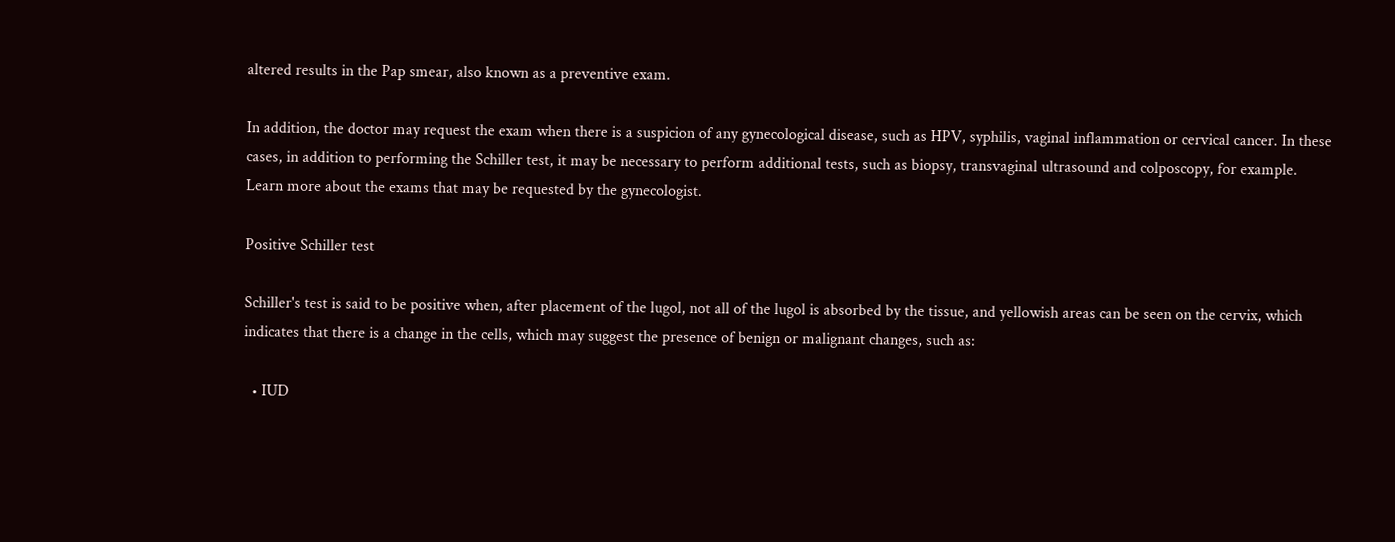altered results in the Pap smear, also known as a preventive exam.

In addition, the doctor may request the exam when there is a suspicion of any gynecological disease, such as HPV, syphilis, vaginal inflammation or cervical cancer. In these cases, in addition to performing the Schiller test, it may be necessary to perform additional tests, such as biopsy, transvaginal ultrasound and colposcopy, for example. Learn more about the exams that may be requested by the gynecologist.

Positive Schiller test

Schiller's test is said to be positive when, after placement of the lugol, not all of the lugol is absorbed by the tissue, and yellowish areas can be seen on the cervix, which indicates that there is a change in the cells, which may suggest the presence of benign or malignant changes, such as:

  • IUD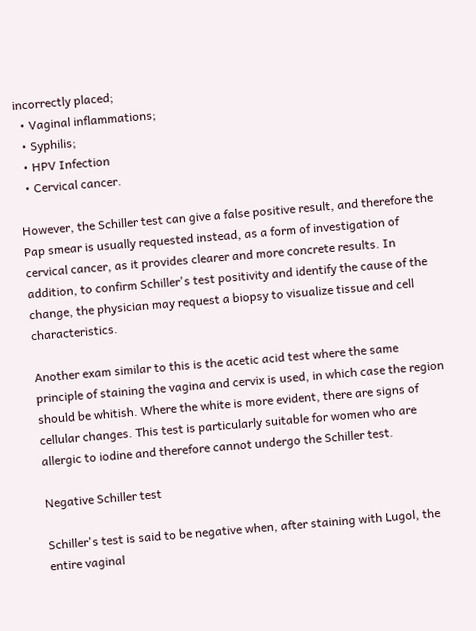incorrectly placed;
  • Vaginal inflammations;
  • Syphilis;
  • HPV Infection
  • Cervical cancer.

However, the Schiller test can give a false positive result, and therefore the Pap smear is usually requested instead, as a form of investigation of cervical cancer, as it provides clearer and more concrete results. In addition, to confirm Schiller's test positivity and identify the cause of the change, the physician may request a biopsy to visualize tissue and cell characteristics.

Another exam similar to this is the acetic acid test where the same principle of staining the vagina and cervix is used, in which case the region should be whitish. Where the white is more evident, there are signs of cellular changes. This test is particularly suitable for women who are allergic to iodine and therefore cannot undergo the Schiller test.

Negative Schiller test

Schiller's test is said to be negative when, after staining with Lugol, the entire vaginal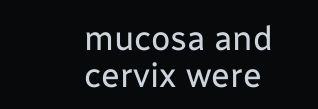mucosa and cervix were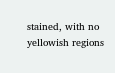stained, with no yellowish regions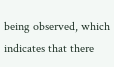being observed, which indicates that there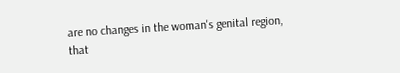are no changes in the woman's genital region, that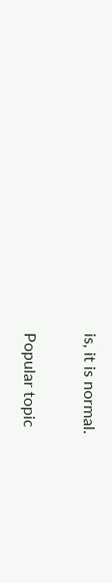is, it is normal.

Popular topic